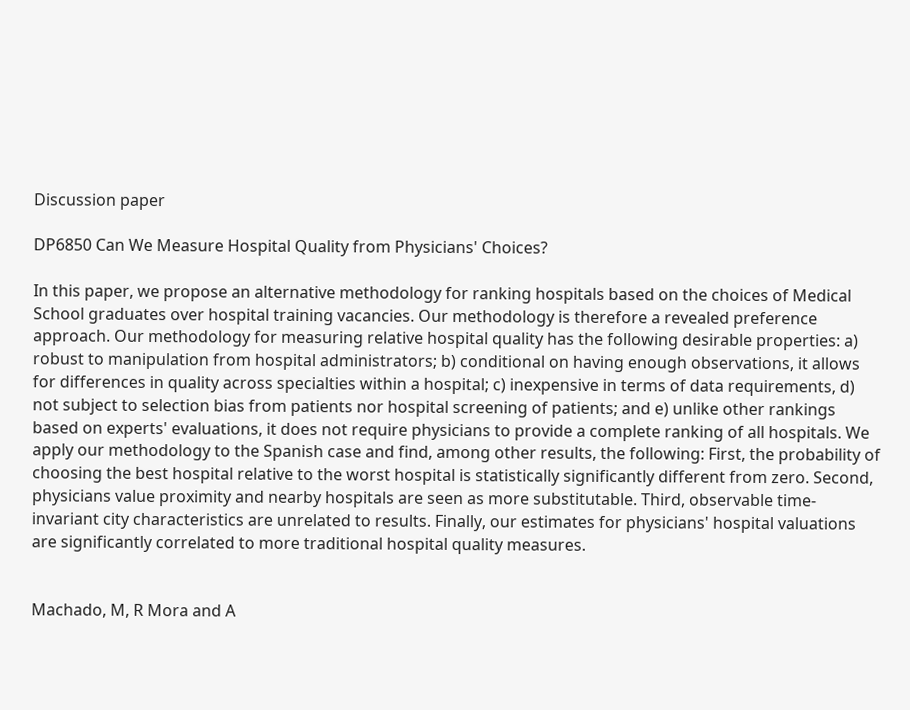Discussion paper

DP6850 Can We Measure Hospital Quality from Physicians' Choices?

In this paper, we propose an alternative methodology for ranking hospitals based on the choices of Medical School graduates over hospital training vacancies. Our methodology is therefore a revealed preference approach. Our methodology for measuring relative hospital quality has the following desirable properties: a) robust to manipulation from hospital administrators; b) conditional on having enough observations, it allows for differences in quality across specialties within a hospital; c) inexpensive in terms of data requirements, d) not subject to selection bias from patients nor hospital screening of patients; and e) unlike other rankings based on experts' evaluations, it does not require physicians to provide a complete ranking of all hospitals. We apply our methodology to the Spanish case and find, among other results, the following: First, the probability of choosing the best hospital relative to the worst hospital is statistically significantly different from zero. Second, physicians value proximity and nearby hospitals are seen as more substitutable. Third, observable time-invariant city characteristics are unrelated to results. Finally, our estimates for physicians' hospital valuations are significantly correlated to more traditional hospital quality measures.


Machado, M, R Mora and A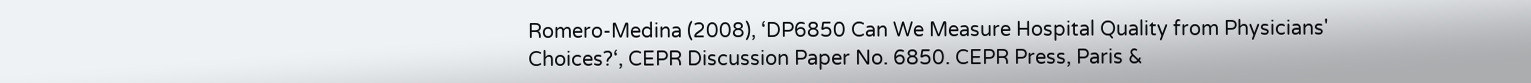Romero-Medina (2008), ‘DP6850 Can We Measure Hospital Quality from Physicians' Choices?‘, CEPR Discussion Paper No. 6850. CEPR Press, Paris &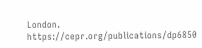London. https://cepr.org/publications/dp6850